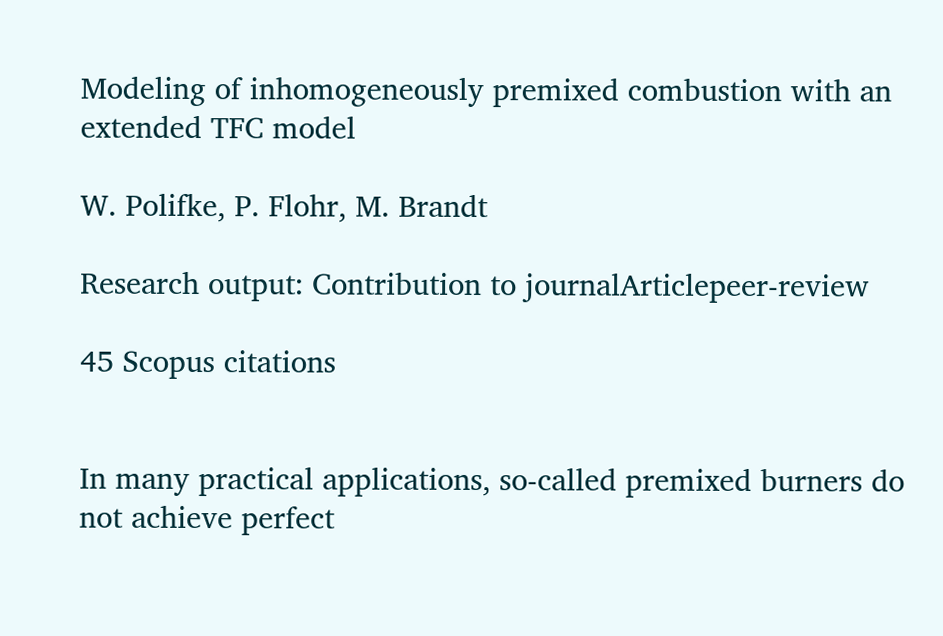Modeling of inhomogeneously premixed combustion with an extended TFC model

W. Polifke, P. Flohr, M. Brandt

Research output: Contribution to journalArticlepeer-review

45 Scopus citations


In many practical applications, so-called premixed burners do not achieve perfect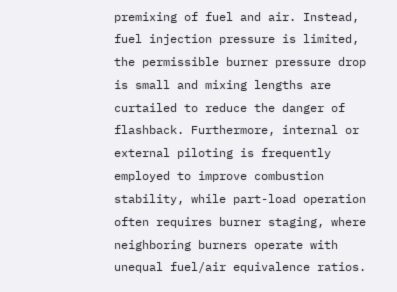premixing of fuel and air. Instead, fuel injection pressure is limited, the permissible burner pressure drop is small and mixing lengths are curtailed to reduce the danger of flashback. Furthermore, internal or external piloting is frequently employed to improve combustion stability, while part-load operation often requires burner staging, where neighboring burners operate with unequal fuel/air equivalence ratios.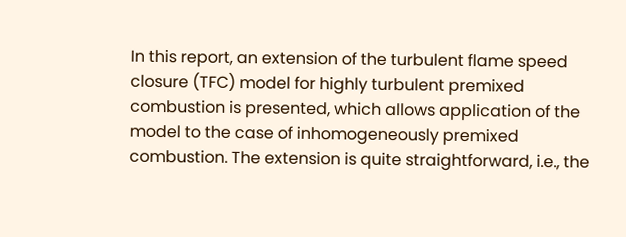In this report, an extension of the turbulent flame speed closure (TFC) model for highly turbulent premixed combustion is presented, which allows application of the model to the case of inhomogeneously premixed combustion. The extension is quite straightforward, i.e., the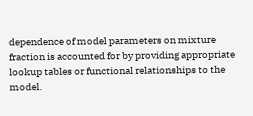dependence of model parameters on mixture fraction is accounted for by providing appropriate lookup tables or functional relationships to the model.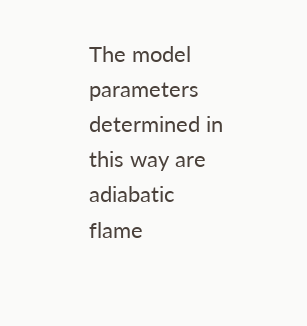The model parameters determined in this way are adiabatic flame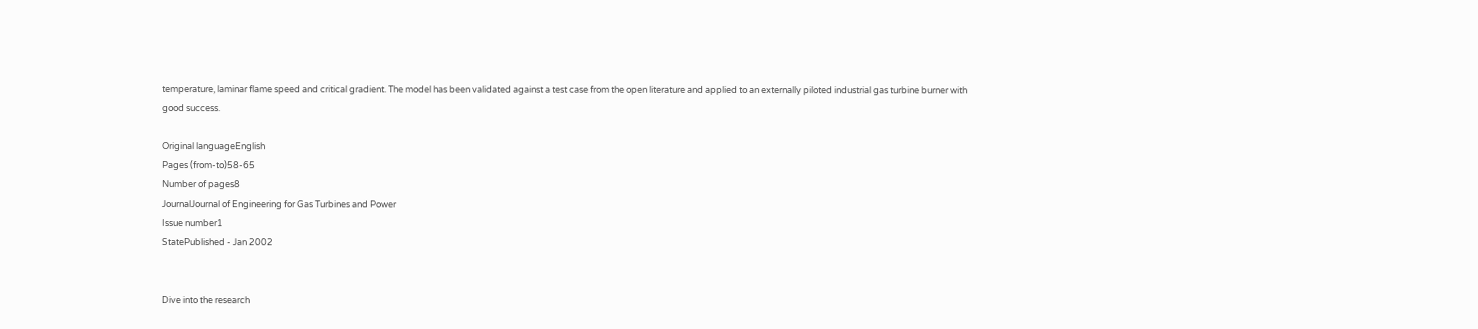temperature, laminar flame speed and critical gradient. The model has been validated against a test case from the open literature and applied to an externally piloted industrial gas turbine burner with good success.

Original languageEnglish
Pages (from-to)58-65
Number of pages8
JournalJournal of Engineering for Gas Turbines and Power
Issue number1
StatePublished - Jan 2002


Dive into the research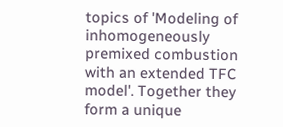topics of 'Modeling of inhomogeneously premixed combustion with an extended TFC model'. Together they form a unique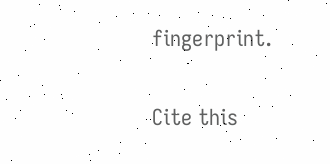fingerprint.

Cite this